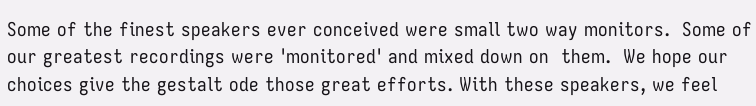Some of the finest speakers ever conceived were small two way monitors.  Some of our greatest recordings were 'monitored' and mixed down on  them.  We hope our choices give the gestalt ode those great efforts. With these speakers, we feel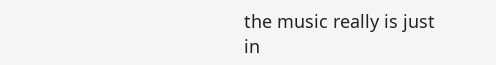the music really is just in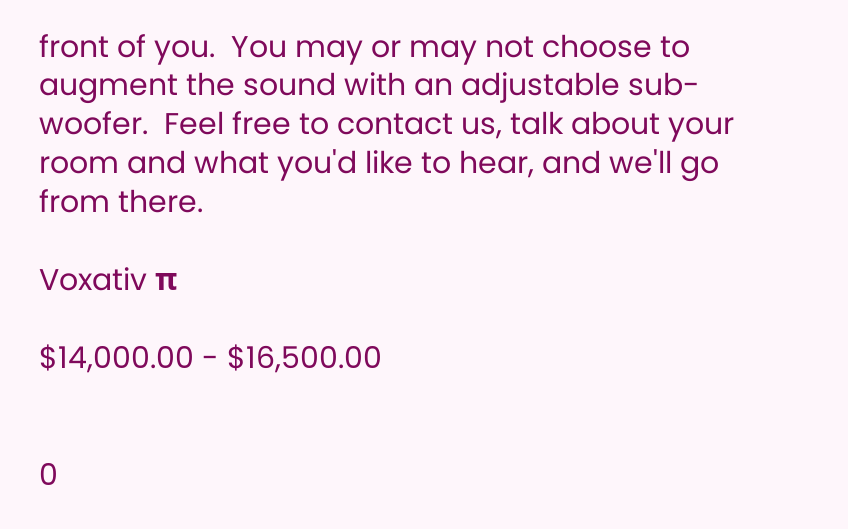front of you.  You may or may not choose to augment the sound with an adjustable sub-woofer.  Feel free to contact us, talk about your room and what you'd like to hear, and we'll go from there.

Voxativ π

$14,000.00 - $16,500.00


0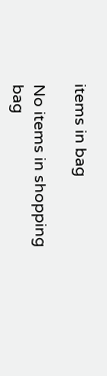items in bag

No items in shopping bag